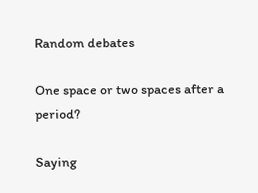Random debates

One space or two spaces after a period?

Saying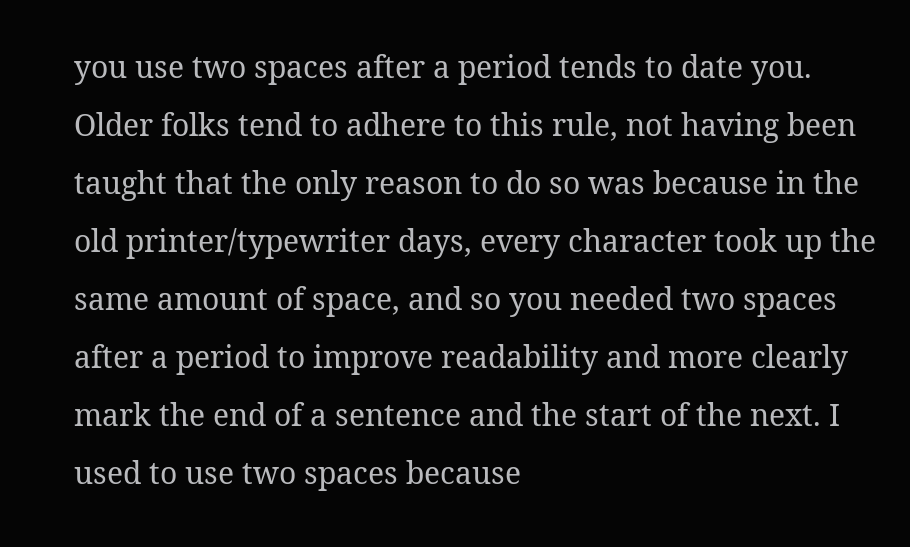you use two spaces after a period tends to date you. Older folks tend to adhere to this rule, not having been taught that the only reason to do so was because in the old printer/typewriter days, every character took up the same amount of space, and so you needed two spaces after a period to improve readability and more clearly mark the end of a sentence and the start of the next. I used to use two spaces because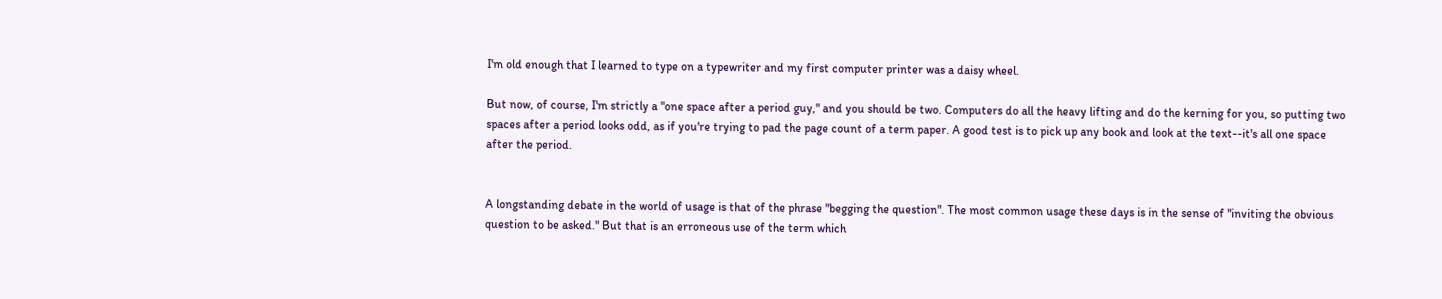I'm old enough that I learned to type on a typewriter and my first computer printer was a daisy wheel.

But now, of course, I'm strictly a "one space after a period guy," and you should be two. Computers do all the heavy lifting and do the kerning for you, so putting two spaces after a period looks odd, as if you're trying to pad the page count of a term paper. A good test is to pick up any book and look at the text--it's all one space after the period.


A longstanding debate in the world of usage is that of the phrase "begging the question". The most common usage these days is in the sense of "inviting the obvious question to be asked." But that is an erroneous use of the term which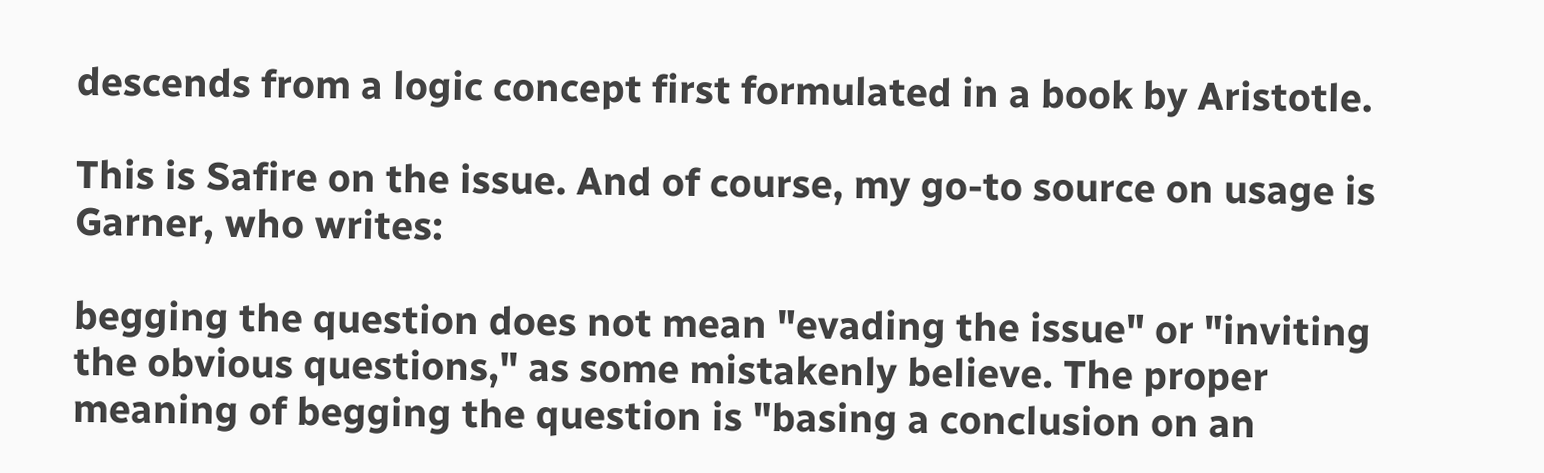descends from a logic concept first formulated in a book by Aristotle.

This is Safire on the issue. And of course, my go-to source on usage is Garner, who writes:

begging the question does not mean "evading the issue" or "inviting the obvious questions," as some mistakenly believe. The proper meaning of begging the question is "basing a conclusion on an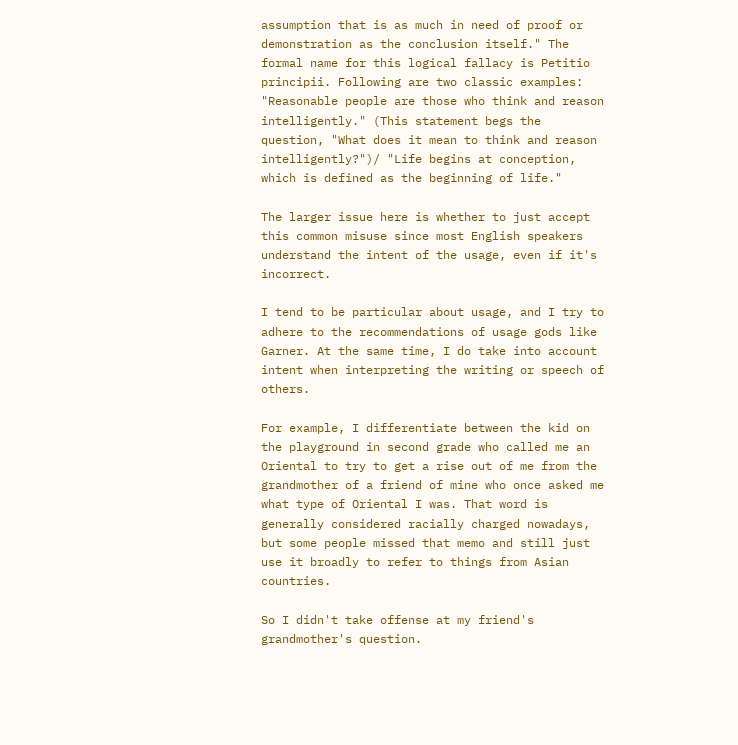assumption that is as much in need of proof or demonstration as the conclusion itself." The formal name for this logical fallacy is Petitio principii. Following are two classic examples: "Reasonable people are those who think and reason intelligently." (This statement begs the question, "What does it mean to think and reason intelligently?")/ "Life begins at conception, which is defined as the beginning of life."

The larger issue here is whether to just accept this common misuse since most English speakers understand the intent of the usage, even if it's incorrect.

I tend to be particular about usage, and I try to adhere to the recommendations of usage gods like Garner. At the same time, I do take into account intent when interpreting the writing or speech of others.

For example, I differentiate between the kid on the playground in second grade who called me an Oriental to try to get a rise out of me from the grandmother of a friend of mine who once asked me what type of Oriental I was. That word is generally considered racially charged nowadays, but some people missed that memo and still just use it broadly to refer to things from Asian countries.

So I didn't take offense at my friend's grandmother's question.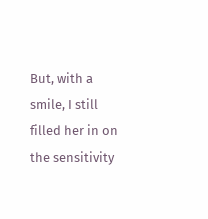But, with a smile, I still filled her in on the sensitivity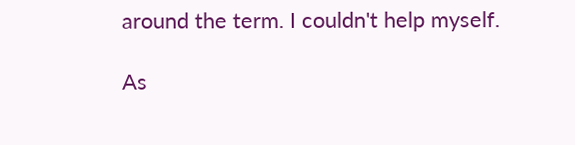around the term. I couldn't help myself.

As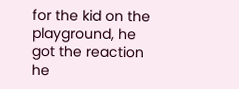for the kid on the playground, he got the reaction he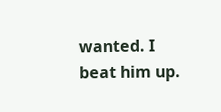wanted. I beat him up.